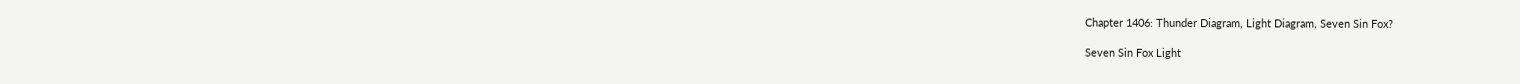Chapter 1406: Thunder Diagram, Light Diagram, Seven Sin Fox?

Seven Sin Fox Light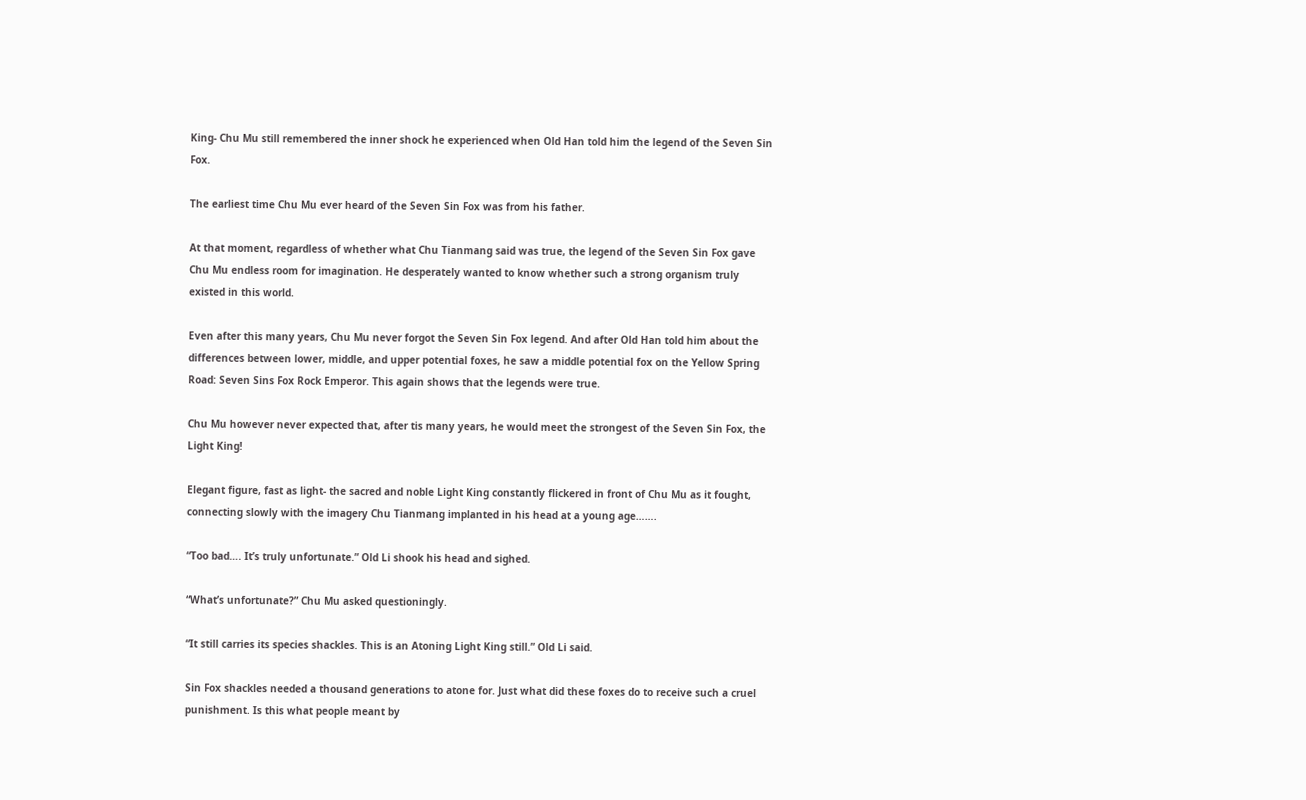King- Chu Mu still remembered the inner shock he experienced when Old Han told him the legend of the Seven Sin Fox.

The earliest time Chu Mu ever heard of the Seven Sin Fox was from his father.

At that moment, regardless of whether what Chu Tianmang said was true, the legend of the Seven Sin Fox gave Chu Mu endless room for imagination. He desperately wanted to know whether such a strong organism truly existed in this world.

Even after this many years, Chu Mu never forgot the Seven Sin Fox legend. And after Old Han told him about the differences between lower, middle, and upper potential foxes, he saw a middle potential fox on the Yellow Spring Road: Seven Sins Fox Rock Emperor. This again shows that the legends were true.

Chu Mu however never expected that, after tis many years, he would meet the strongest of the Seven Sin Fox, the Light King!

Elegant figure, fast as light- the sacred and noble Light King constantly flickered in front of Chu Mu as it fought, connecting slowly with the imagery Chu Tianmang implanted in his head at a young age…….

“Too bad…. It’s truly unfortunate.” Old Li shook his head and sighed.

“What’s unfortunate?” Chu Mu asked questioningly.

“It still carries its species shackles. This is an Atoning Light King still.” Old Li said.

Sin Fox shackles needed a thousand generations to atone for. Just what did these foxes do to receive such a cruel punishment. Is this what people meant by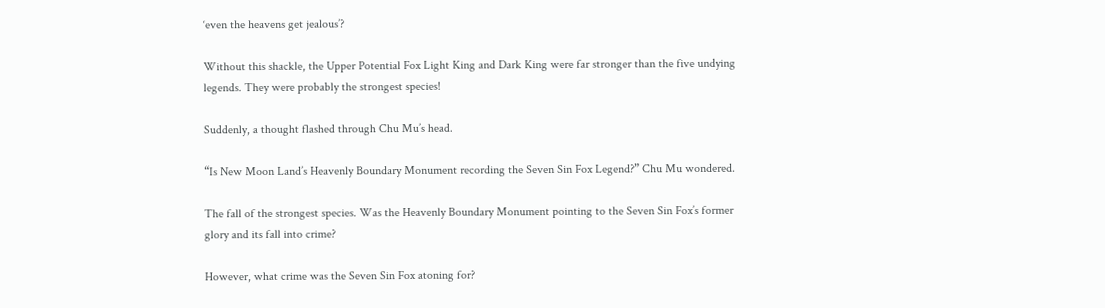‘even the heavens get jealous’?

Without this shackle, the Upper Potential Fox Light King and Dark King were far stronger than the five undying legends. They were probably the strongest species!

Suddenly, a thought flashed through Chu Mu’s head.

“Is New Moon Land’s Heavenly Boundary Monument recording the Seven Sin Fox Legend?” Chu Mu wondered.

The fall of the strongest species. Was the Heavenly Boundary Monument pointing to the Seven Sin Fox’s former glory and its fall into crime?

However, what crime was the Seven Sin Fox atoning for?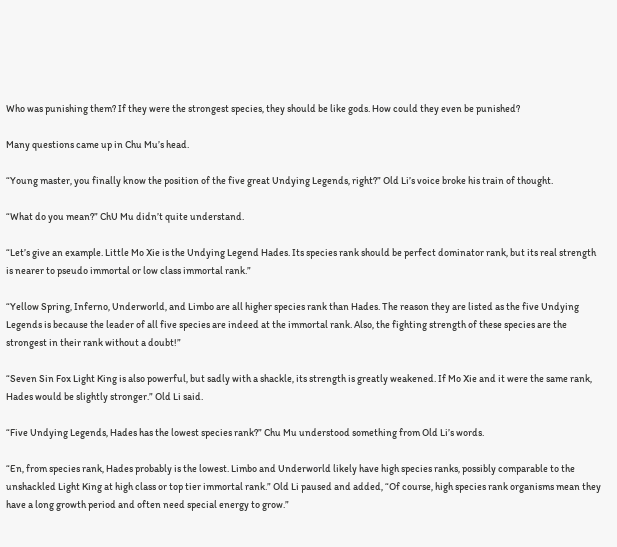Who was punishing them? If they were the strongest species, they should be like gods. How could they even be punished?

Many questions came up in Chu Mu’s head.

“Young master, you finally know the position of the five great Undying Legends, right?” Old Li’s voice broke his train of thought.

“What do you mean?” ChU Mu didn’t quite understand.

“Let’s give an example. Little Mo Xie is the Undying Legend Hades. Its species rank should be perfect dominator rank, but its real strength is nearer to pseudo immortal or low class immortal rank.”

“Yellow Spring, Inferno, Underworld, and Limbo are all higher species rank than Hades. The reason they are listed as the five Undying Legends is because the leader of all five species are indeed at the immortal rank. Also, the fighting strength of these species are the strongest in their rank without a doubt!”

“Seven Sin Fox Light King is also powerful, but sadly with a shackle, its strength is greatly weakened. If Mo Xie and it were the same rank, Hades would be slightly stronger.” Old Li said.

“Five Undying Legends, Hades has the lowest species rank?” Chu Mu understood something from Old Li’s words.

“En, from species rank, Hades probably is the lowest. Limbo and Underworld likely have high species ranks, possibly comparable to the unshackled Light King at high class or top tier immortal rank.” Old Li paused and added, “Of course, high species rank organisms mean they have a long growth period and often need special energy to grow.”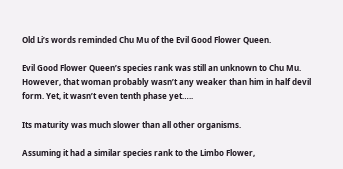Old Li’s words reminded Chu Mu of the Evil Good Flower Queen.

Evil Good Flower Queen’s species rank was still an unknown to Chu Mu. However, that woman probably wasn’t any weaker than him in half devil form. Yet, it wasn’t even tenth phase yet…..

Its maturity was much slower than all other organisms.

Assuming it had a similar species rank to the Limbo Flower,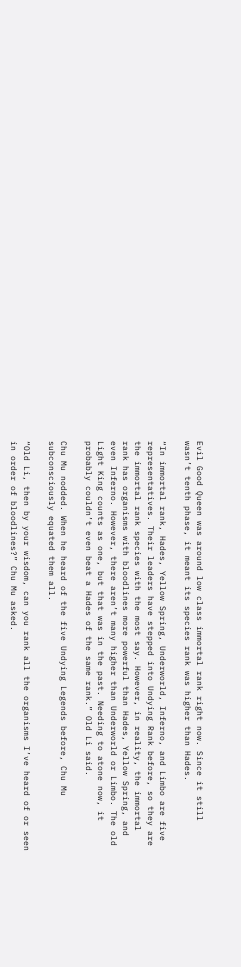Evil Good Queen was around low class immortal rank right now. Since it still wasn’t tenth phase, it meant its species rank was higher than Hades.

“In immortal rank, Hades, Yellow Spring, Underworld, Inferno, and Limbo are five representatives. Their leaders have stepped into Undying Rank before, so they are the immortal rank species with the most say. However, in reality, the immortal rank has organisms with bloodlines more powerful than Hades, Yellow Spring, and even Inferno. However, there aren’t many higher than Underworld or Limbo. The old Light King counts as one, but that was in the past. Needing to atone now, it probably couldn’t even beat a Hades of the same rank.” Old Li said.

Chu Mu nodded. When he heard of the five Undying Legends before, Chu Mu subconsciously equated them all.

“Old Li, then by your wisdom, can you rank all the organisms I’ve heard of or seen in order of bloodlines?” Chu Mu asked.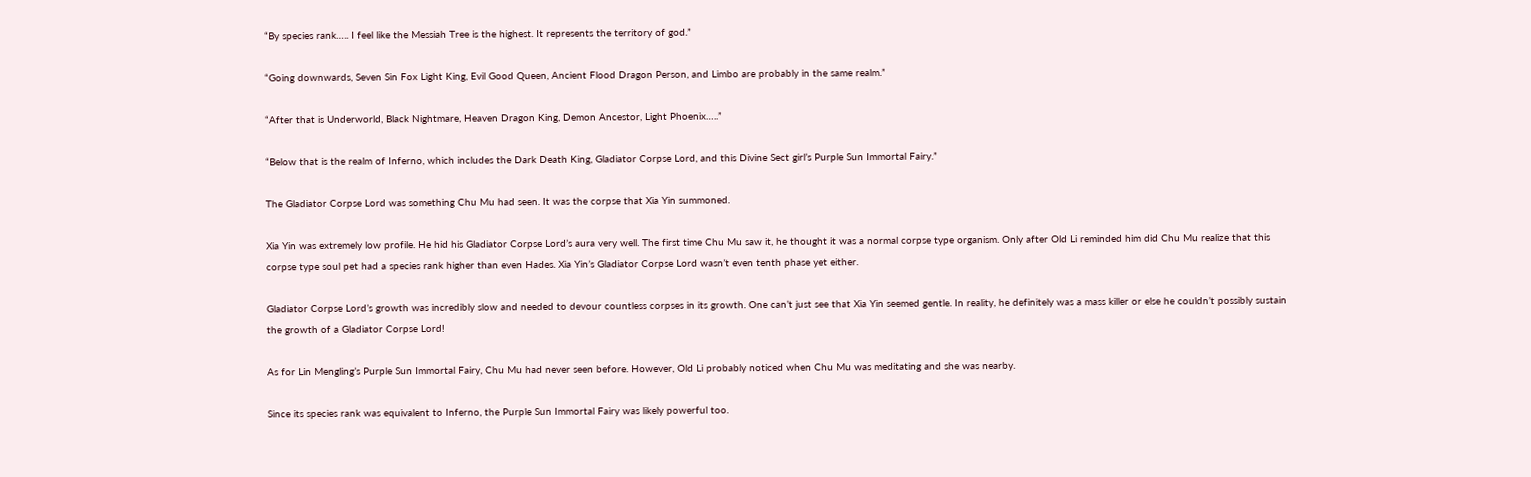“By species rank….. I feel like the Messiah Tree is the highest. It represents the territory of god.”

“Going downwards, Seven Sin Fox Light King, Evil Good Queen, Ancient Flood Dragon Person, and Limbo are probably in the same realm.”

“After that is Underworld, Black Nightmare, Heaven Dragon King, Demon Ancestor, Light Phoenix…..”

“Below that is the realm of Inferno, which includes the Dark Death King, Gladiator Corpse Lord, and this Divine Sect girl’s Purple Sun Immortal Fairy.”

The Gladiator Corpse Lord was something Chu Mu had seen. It was the corpse that Xia Yin summoned.

Xia Yin was extremely low profile. He hid his Gladiator Corpse Lord’s aura very well. The first time Chu Mu saw it, he thought it was a normal corpse type organism. Only after Old Li reminded him did Chu Mu realize that this corpse type soul pet had a species rank higher than even Hades. Xia Yin’s Gladiator Corpse Lord wasn’t even tenth phase yet either.

Gladiator Corpse Lord’s growth was incredibly slow and needed to devour countless corpses in its growth. One can’t just see that Xia Yin seemed gentle. In reality, he definitely was a mass killer or else he couldn’t possibly sustain the growth of a Gladiator Corpse Lord!

As for Lin Mengling’s Purple Sun Immortal Fairy, Chu Mu had never seen before. However, Old Li probably noticed when Chu Mu was meditating and she was nearby.

Since its species rank was equivalent to Inferno, the Purple Sun Immortal Fairy was likely powerful too.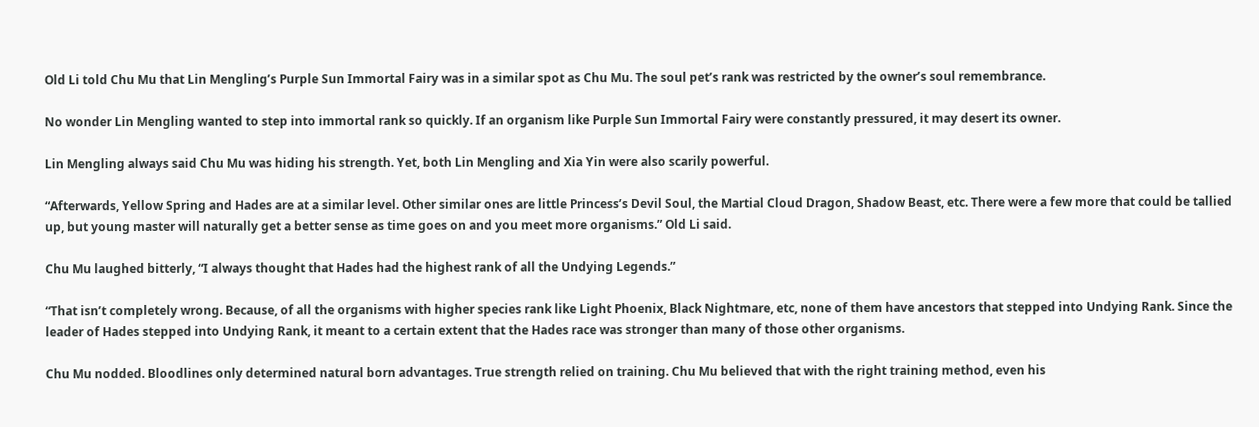Old Li told Chu Mu that Lin Mengling’s Purple Sun Immortal Fairy was in a similar spot as Chu Mu. The soul pet’s rank was restricted by the owner’s soul remembrance.

No wonder Lin Mengling wanted to step into immortal rank so quickly. If an organism like Purple Sun Immortal Fairy were constantly pressured, it may desert its owner.

Lin Mengling always said Chu Mu was hiding his strength. Yet, both Lin Mengling and Xia Yin were also scarily powerful.

“Afterwards, Yellow Spring and Hades are at a similar level. Other similar ones are little Princess’s Devil Soul, the Martial Cloud Dragon, Shadow Beast, etc. There were a few more that could be tallied up, but young master will naturally get a better sense as time goes on and you meet more organisms.” Old Li said.

Chu Mu laughed bitterly, “I always thought that Hades had the highest rank of all the Undying Legends.”

“That isn’t completely wrong. Because, of all the organisms with higher species rank like Light Phoenix, Black Nightmare, etc, none of them have ancestors that stepped into Undying Rank. Since the leader of Hades stepped into Undying Rank, it meant to a certain extent that the Hades race was stronger than many of those other organisms.

Chu Mu nodded. Bloodlines only determined natural born advantages. True strength relied on training. Chu Mu believed that with the right training method, even his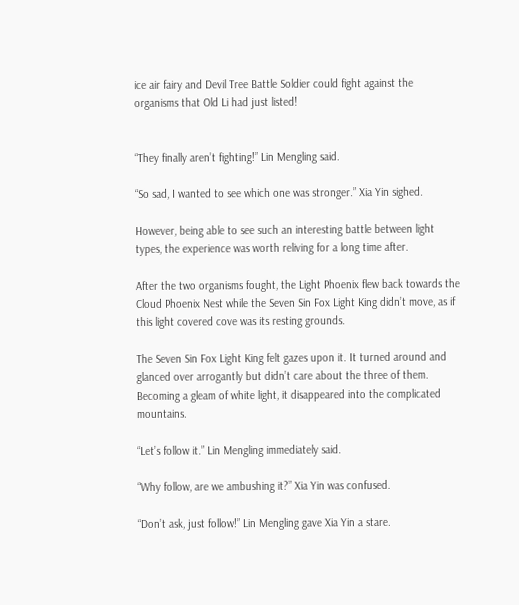ice air fairy and Devil Tree Battle Soldier could fight against the organisms that Old Li had just listed!


“They finally aren’t fighting!” Lin Mengling said.

“So sad, I wanted to see which one was stronger.” Xia Yin sighed.

However, being able to see such an interesting battle between light types, the experience was worth reliving for a long time after.

After the two organisms fought, the Light Phoenix flew back towards the Cloud Phoenix Nest while the Seven Sin Fox Light King didn’t move, as if this light covered cove was its resting grounds.

The Seven Sin Fox Light King felt gazes upon it. It turned around and glanced over arrogantly but didn’t care about the three of them. Becoming a gleam of white light, it disappeared into the complicated mountains.

“Let’s follow it.” Lin Mengling immediately said.

“Why follow, are we ambushing it?” Xia Yin was confused.

“Don’t ask, just follow!” Lin Mengling gave Xia Yin a stare.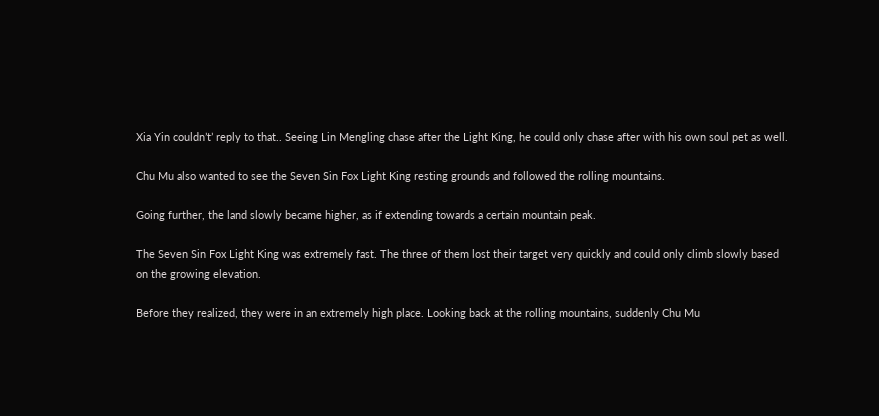Xia Yin couldn’t’ reply to that.. Seeing Lin Mengling chase after the Light King, he could only chase after with his own soul pet as well.

Chu Mu also wanted to see the Seven Sin Fox Light King resting grounds and followed the rolling mountains.

Going further, the land slowly became higher, as if extending towards a certain mountain peak.

The Seven Sin Fox Light King was extremely fast. The three of them lost their target very quickly and could only climb slowly based on the growing elevation.

Before they realized, they were in an extremely high place. Looking back at the rolling mountains, suddenly Chu Mu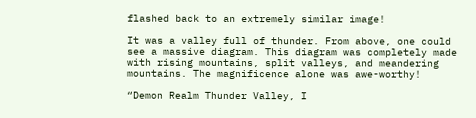flashed back to an extremely similar image!

It was a valley full of thunder. From above, one could see a massive diagram. This diagram was completely made with rising mountains, split valleys, and meandering mountains. The magnificence alone was awe-worthy!

“Demon Realm Thunder Valley, I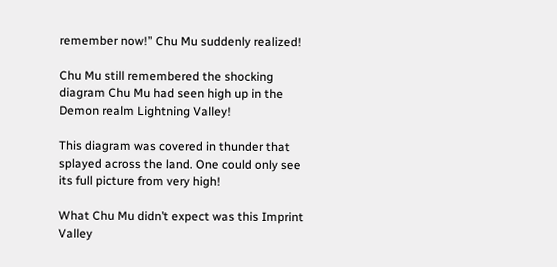remember now!” Chu Mu suddenly realized!

Chu Mu still remembered the shocking diagram Chu Mu had seen high up in the Demon realm Lightning Valley!

This diagram was covered in thunder that splayed across the land. One could only see its full picture from very high!

What Chu Mu didn’t expect was this Imprint Valley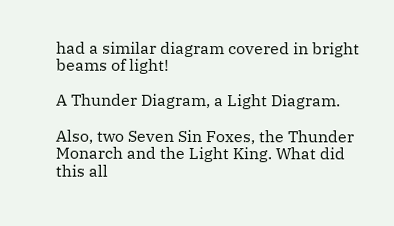had a similar diagram covered in bright beams of light!

A Thunder Diagram, a Light Diagram.

Also, two Seven Sin Foxes, the Thunder Monarch and the Light King. What did this all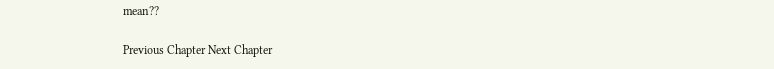mean??

Previous Chapter Next Chapter